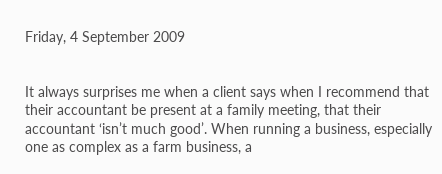Friday, 4 September 2009


It always surprises me when a client says when I recommend that their accountant be present at a family meeting, that their accountant ‘isn’t much good’. When running a business, especially one as complex as a farm business, a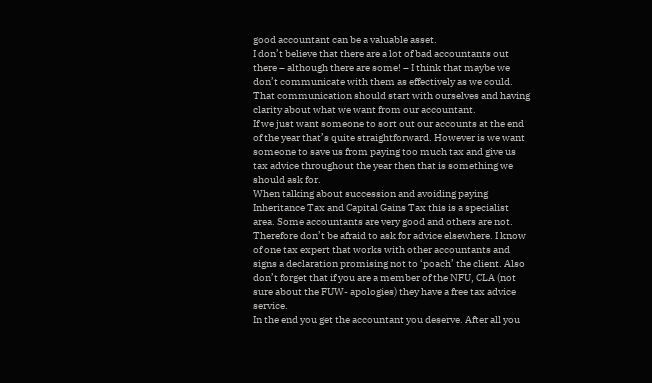good accountant can be a valuable asset.
I don’t believe that there are a lot of bad accountants out there – although there are some! – I think that maybe we don’t communicate with them as effectively as we could. That communication should start with ourselves and having clarity about what we want from our accountant.
If we just want someone to sort out our accounts at the end of the year that’s quite straightforward. However is we want someone to save us from paying too much tax and give us tax advice throughout the year then that is something we should ask for.
When talking about succession and avoiding paying Inheritance Tax and Capital Gains Tax this is a specialist area. Some accountants are very good and others are not. Therefore don’t be afraid to ask for advice elsewhere. I know of one tax expert that works with other accountants and signs a declaration promising not to ‘poach’ the client. Also don’t forget that if you are a member of the NFU, CLA (not sure about the FUW- apologies) they have a free tax advice service.
In the end you get the accountant you deserve. After all you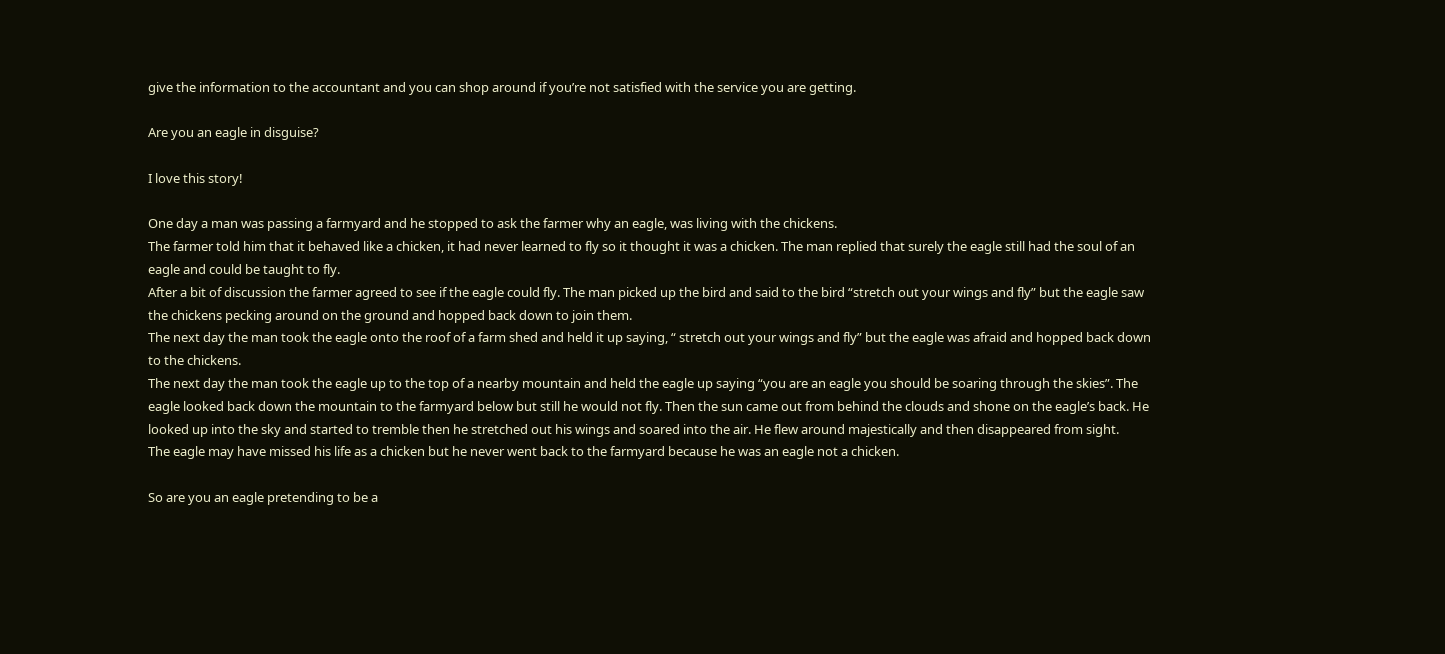give the information to the accountant and you can shop around if you’re not satisfied with the service you are getting.

Are you an eagle in disguise?

I love this story!

One day a man was passing a farmyard and he stopped to ask the farmer why an eagle, was living with the chickens.
The farmer told him that it behaved like a chicken, it had never learned to fly so it thought it was a chicken. The man replied that surely the eagle still had the soul of an eagle and could be taught to fly.
After a bit of discussion the farmer agreed to see if the eagle could fly. The man picked up the bird and said to the bird “stretch out your wings and fly” but the eagle saw the chickens pecking around on the ground and hopped back down to join them.
The next day the man took the eagle onto the roof of a farm shed and held it up saying, “ stretch out your wings and fly” but the eagle was afraid and hopped back down to the chickens.
The next day the man took the eagle up to the top of a nearby mountain and held the eagle up saying “you are an eagle you should be soaring through the skies”. The eagle looked back down the mountain to the farmyard below but still he would not fly. Then the sun came out from behind the clouds and shone on the eagle’s back. He looked up into the sky and started to tremble then he stretched out his wings and soared into the air. He flew around majestically and then disappeared from sight.
The eagle may have missed his life as a chicken but he never went back to the farmyard because he was an eagle not a chicken.

So are you an eagle pretending to be a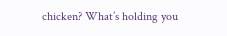chicken? What’s holding you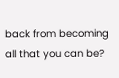back from becoming all that you can be?